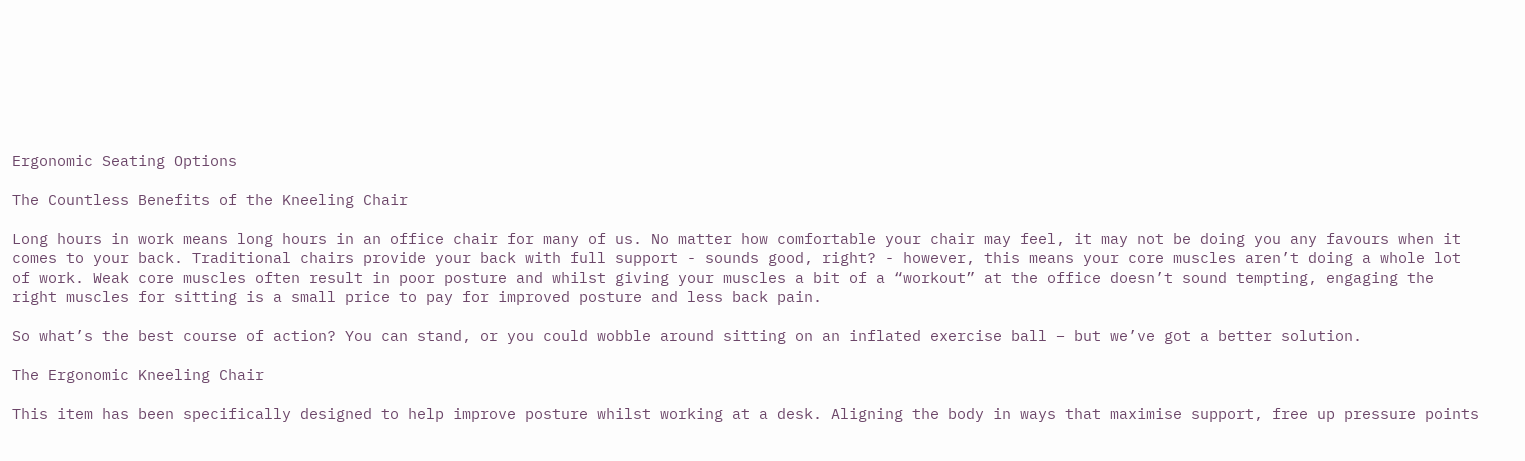Ergonomic Seating Options

The Countless Benefits of the Kneeling Chair

Long hours in work means long hours in an office chair for many of us. No matter how comfortable your chair may feel, it may not be doing you any favours when it comes to your back. Traditional chairs provide your back with full support - sounds good, right? - however, this means your core muscles aren’t doing a whole lot of work. Weak core muscles often result in poor posture and whilst giving your muscles a bit of a “workout” at the office doesn’t sound tempting, engaging the right muscles for sitting is a small price to pay for improved posture and less back pain.

So what’s the best course of action? You can stand, or you could wobble around sitting on an inflated exercise ball – but we’ve got a better solution.

The Ergonomic Kneeling Chair

This item has been specifically designed to help improve posture whilst working at a desk. Aligning the body in ways that maximise support, free up pressure points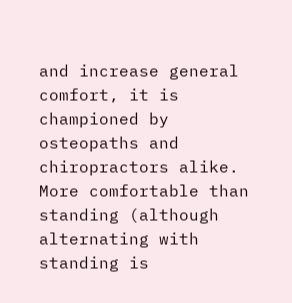and increase general comfort, it is championed by osteopaths and chiropractors alike. More comfortable than standing (although alternating with standing is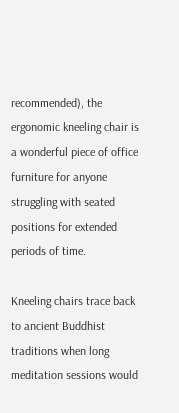recommended), the ergonomic kneeling chair is a wonderful piece of office furniture for anyone struggling with seated positions for extended periods of time.

Kneeling chairs trace back to ancient Buddhist traditions when long meditation sessions would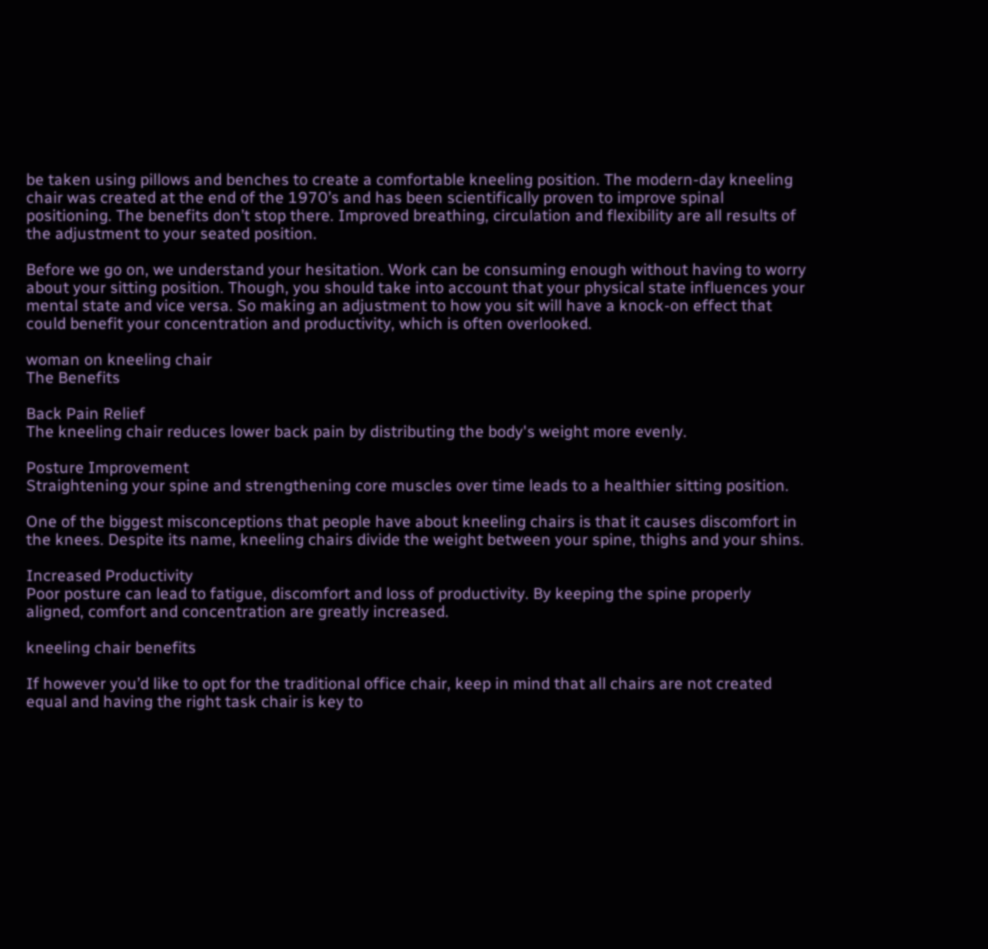be taken using pillows and benches to create a comfortable kneeling position. The modern-day kneeling chair was created at the end of the 1970’s and has been scientifically proven to improve spinal positioning. The benefits don’t stop there. Improved breathing, circulation and flexibility are all results of the adjustment to your seated position.

Before we go on, we understand your hesitation. Work can be consuming enough without having to worry about your sitting position. Though, you should take into account that your physical state influences your mental state and vice versa. So making an adjustment to how you sit will have a knock-on effect that could benefit your concentration and productivity, which is often overlooked.

woman on kneeling chair
The Benefits

Back Pain Relief
The kneeling chair reduces lower back pain by distributing the body's weight more evenly.

Posture Improvement
Straightening your spine and strengthening core muscles over time leads to a healthier sitting position.

One of the biggest misconceptions that people have about kneeling chairs is that it causes discomfort in the knees. Despite its name, kneeling chairs divide the weight between your spine, thighs and your shins.

Increased Productivity
Poor posture can lead to fatigue, discomfort and loss of productivity. By keeping the spine properly aligned, comfort and concentration are greatly increased.

kneeling chair benefits

If however you’d like to opt for the traditional office chair, keep in mind that all chairs are not created equal and having the right task chair is key to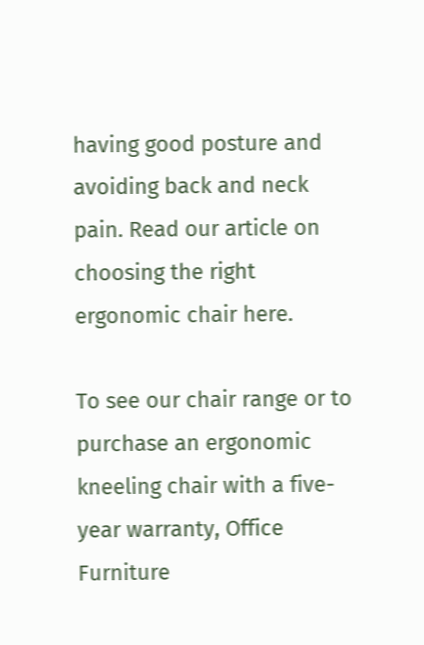having good posture and avoiding back and neck pain. Read our article on choosing the right ergonomic chair here.

To see our chair range or to purchase an ergonomic kneeling chair with a five-year warranty, Office Furniture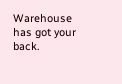Warehouse has got your back.